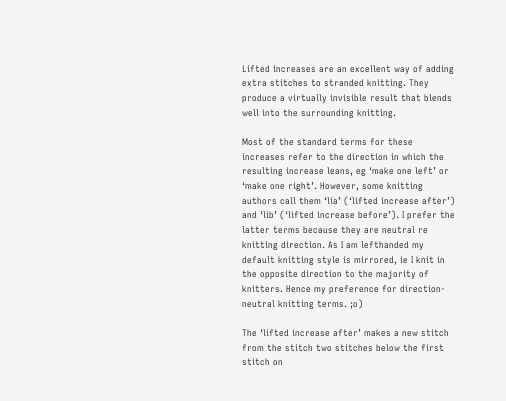Lifted increases are an excellent way of adding extra stitches to stranded knitting. They produce a virtually invisible result that blends well into the surrounding knitting.

Most of the standard terms for these increases refer to the direction in which the resulting increase leans, eg ‘make one left’ or ‘make one right’. However, some knitting authors call them ‘lia’ (‘lifted increase after’) and ‘lib’ (‘lifted increase before’). I prefer the latter terms because they are neutral re knitting direction. As I am lefthanded my default knitting style is mirrored, ie I knit in the opposite direction to the majority of knitters. Hence my preference for direction-neutral knitting terms. ;o)

The ‘lifted increase after’ makes a new stitch from the stitch two stitches below the first stitch on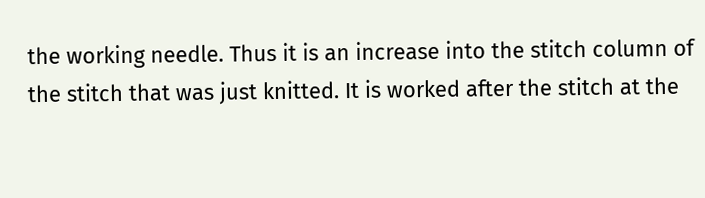the working needle. Thus it is an increase into the stitch column of the stitch that was just knitted. It is worked after the stitch at the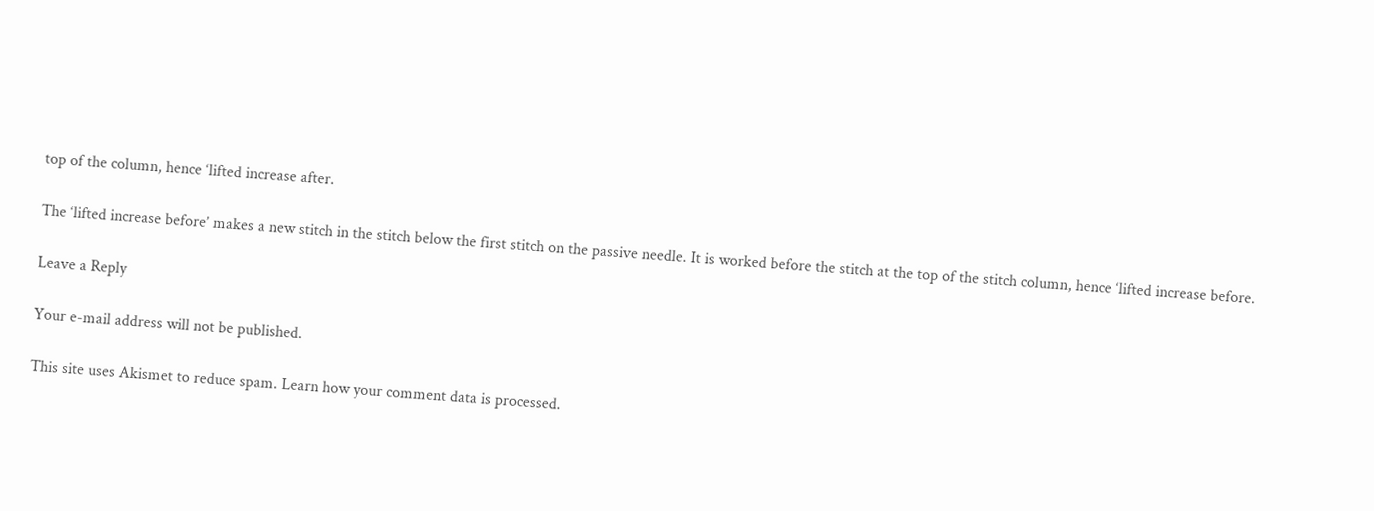top of the column, hence ‘lifted increase after.

The ‘lifted increase before’ makes a new stitch in the stitch below the first stitch on the passive needle. It is worked before the stitch at the top of the stitch column, hence ‘lifted increase before.

Leave a Reply

Your e-mail address will not be published.

This site uses Akismet to reduce spam. Learn how your comment data is processed.